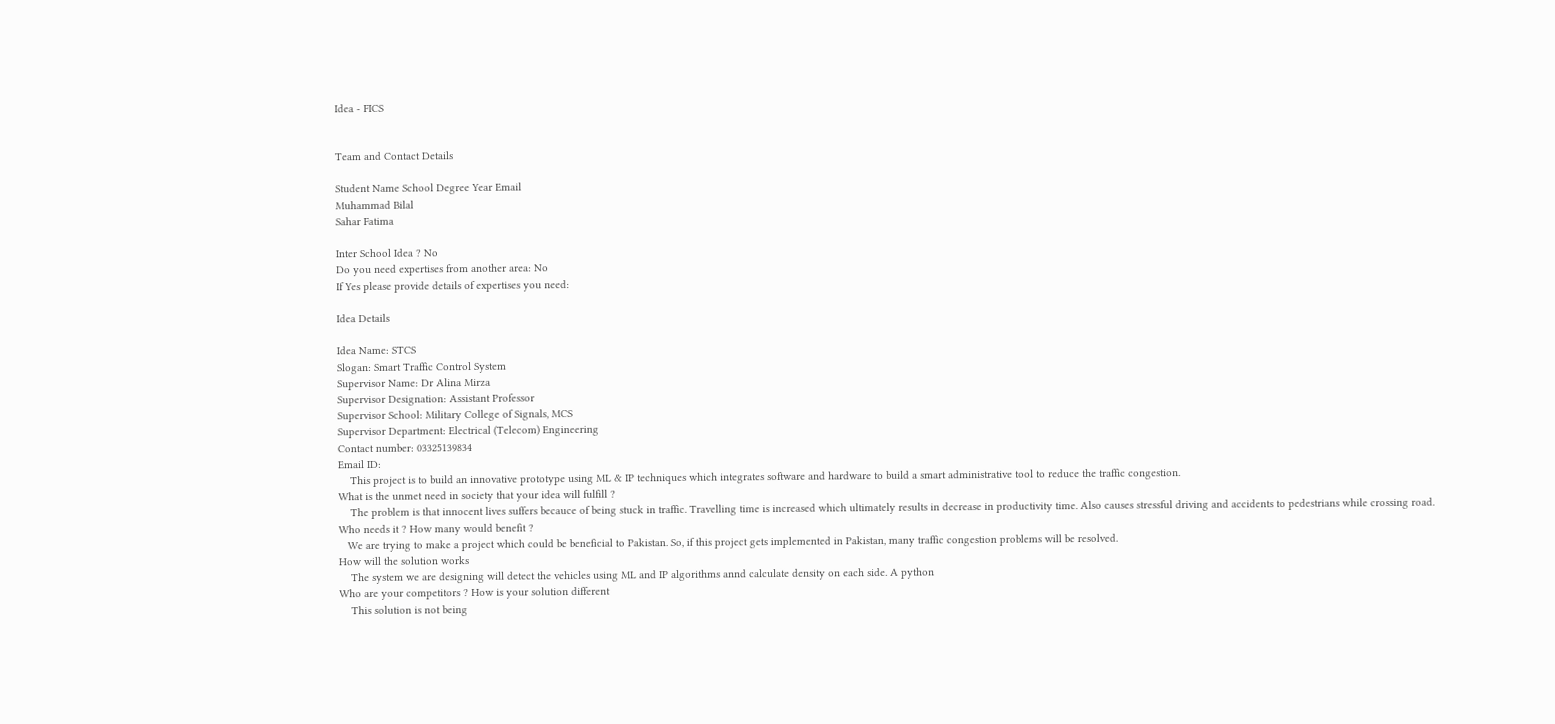Idea - FICS


Team and Contact Details

Student Name School Degree Year Email
Muhammad Bilal
Sahar Fatima

Inter School Idea ? No
Do you need expertises from another area: No
If Yes please provide details of expertises you need:

Idea Details

Idea Name: STCS
Slogan: Smart Traffic Control System
Supervisor Name: Dr Alina Mirza
Supervisor Designation: Assistant Professor
Supervisor School: Military College of Signals, MCS
Supervisor Department: Electrical (Telecom) Engineering
Contact number: 03325139834
Email ID:
    This project is to build an innovative prototype using ML & IP techniques which integrates software and hardware to build a smart administrative tool to reduce the traffic congestion.
What is the unmet need in society that your idea will fulfill ?
    The problem is that innocent lives suffers becauce of being stuck in traffic. Travelling time is increased which ultimately results in decrease in productivity time. Also causes stressful driving and accidents to pedestrians while crossing road.
Who needs it ? How many would benefit ?
   We are trying to make a project which could be beneficial to Pakistan. So, if this project gets implemented in Pakistan, many traffic congestion problems will be resolved.
How will the solution works
    The system we are designing will detect the vehicles using ML and IP algorithms annd calculate density on each side. A python
Who are your competitors ? How is your solution different
    This solution is not being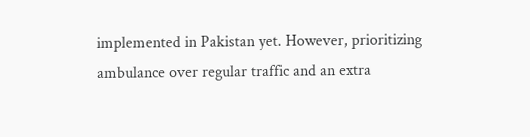implemented in Pakistan yet. However, prioritizing ambulance over regular traffic and an extra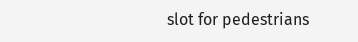slot for pedestrians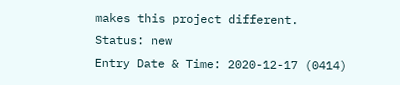makes this project different.
Status: new
Entry Date & Time: 2020-12-17 (0414)